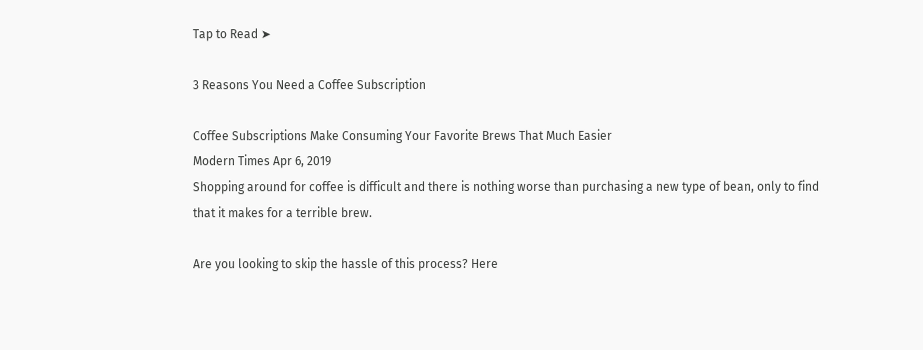Tap to Read ➤

3 Reasons You Need a Coffee Subscription

Coffee Subscriptions Make Consuming Your Favorite Brews That Much Easier
Modern Times Apr 6, 2019
Shopping around for coffee is difficult and there is nothing worse than purchasing a new type of bean, only to find that it makes for a terrible brew.

Are you looking to skip the hassle of this process? Here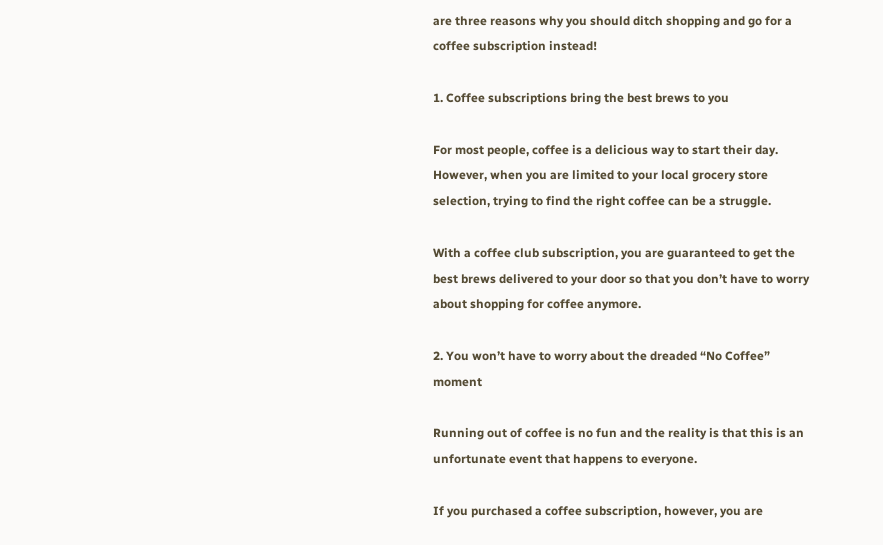are three reasons why you should ditch shopping and go for a coffee subscription instead!

1. Coffee subscriptions bring the best brews to you

For most people, coffee is a delicious way to start their day. However, when you are limited to your local grocery store selection, trying to find the right coffee can be a struggle.

With a coffee club subscription, you are guaranteed to get the best brews delivered to your door so that you don’t have to worry about shopping for coffee anymore.

2. You won’t have to worry about the dreaded “No Coffee” moment

Running out of coffee is no fun and the reality is that this is an unfortunate event that happens to everyone.

If you purchased a coffee subscription, however, you are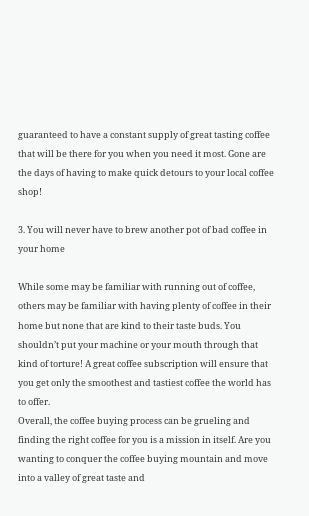guaranteed to have a constant supply of great tasting coffee that will be there for you when you need it most. Gone are the days of having to make quick detours to your local coffee shop!

3. You will never have to brew another pot of bad coffee in your home

While some may be familiar with running out of coffee, others may be familiar with having plenty of coffee in their home but none that are kind to their taste buds. You shouldn’t put your machine or your mouth through that kind of torture! A great coffee subscription will ensure that you get only the smoothest and tastiest coffee the world has to offer.
Overall, the coffee buying process can be grueling and finding the right coffee for you is a mission in itself. Are you wanting to conquer the coffee buying mountain and move into a valley of great taste and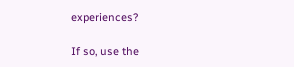experiences?

If so, use the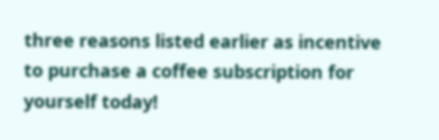three reasons listed earlier as incentive to purchase a coffee subscription for yourself today!